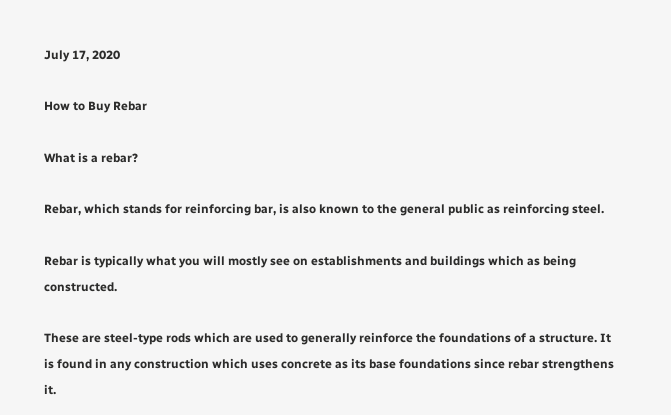July 17, 2020

How to Buy Rebar

What is a rebar?

Rebar, which stands for reinforcing bar, is also known to the general public as reinforcing steel.

Rebar is typically what you will mostly see on establishments and buildings which as being constructed.

These are steel-type rods which are used to generally reinforce the foundations of a structure. It is found in any construction which uses concrete as its base foundations since rebar strengthens it.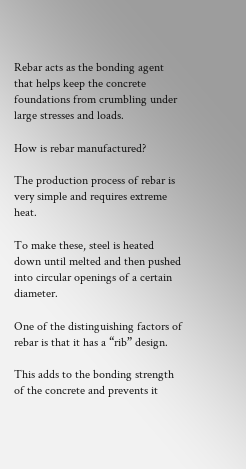Rebar acts as the bonding agent that helps keep the concrete foundations from crumbling under large stresses and loads.

How is rebar manufactured?

The production process of rebar is very simple and requires extreme heat.

To make these, steel is heated down until melted and then pushed into circular openings of a certain diameter.

One of the distinguishing factors of rebar is that it has a “rib” design.

This adds to the bonding strength of the concrete and prevents it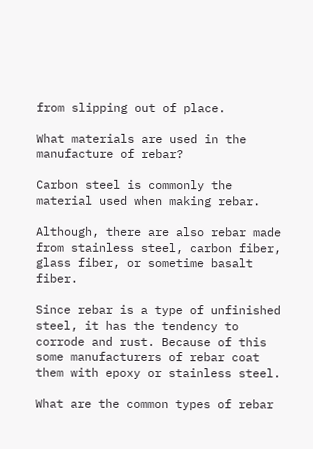from slipping out of place.

What materials are used in the manufacture of rebar?

Carbon steel is commonly the material used when making rebar.

Although, there are also rebar made from stainless steel, carbon fiber, glass fiber, or sometime basalt fiber.

Since rebar is a type of unfinished steel, it has the tendency to corrode and rust. Because of this some manufacturers of rebar coat them with epoxy or stainless steel.

What are the common types of rebar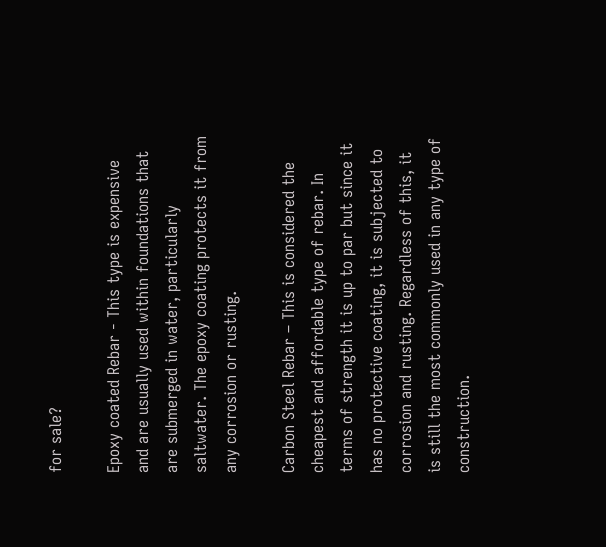for sale?

Epoxy coated Rebar - This type is expensive and are usually used within foundations that are submerged in water, particularly saltwater. The epoxy coating protects it from any corrosion or rusting.

Carbon Steel Rebar – This is considered the cheapest and affordable type of rebar. In terms of strength it is up to par but since it has no protective coating, it is subjected to corrosion and rusting. Regardless of this, it is still the most commonly used in any type of construction.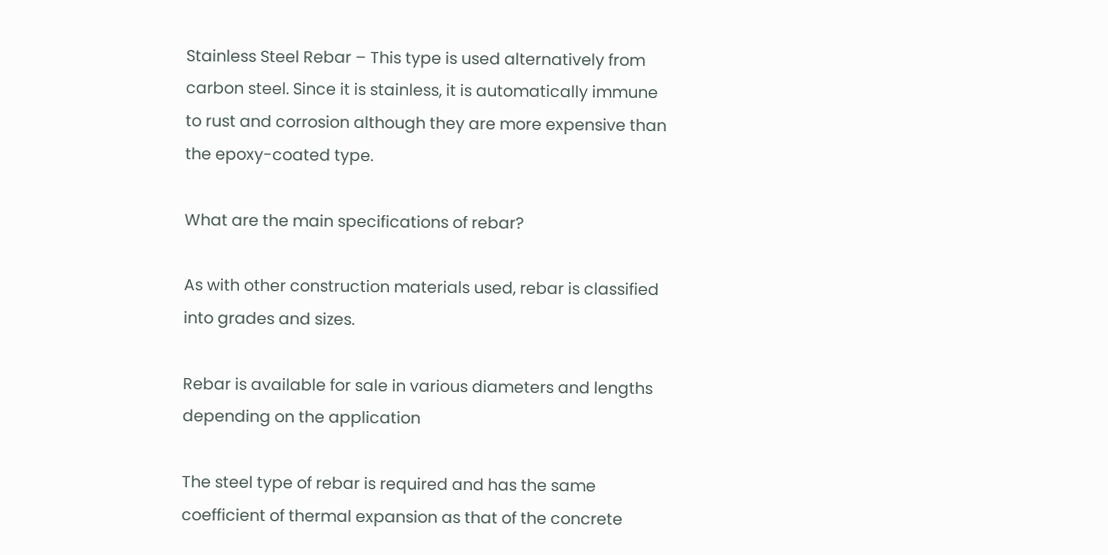Stainless Steel Rebar – This type is used alternatively from carbon steel. Since it is stainless, it is automatically immune to rust and corrosion although they are more expensive than the epoxy-coated type.

What are the main specifications of rebar?

As with other construction materials used, rebar is classified into grades and sizes.

Rebar is available for sale in various diameters and lengths depending on the application

The steel type of rebar is required and has the same coefficient of thermal expansion as that of the concrete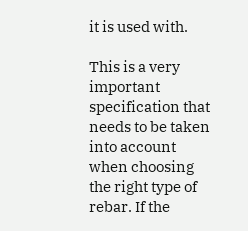it is used with.

This is a very important specification that needs to be taken into account when choosing the right type of rebar. If the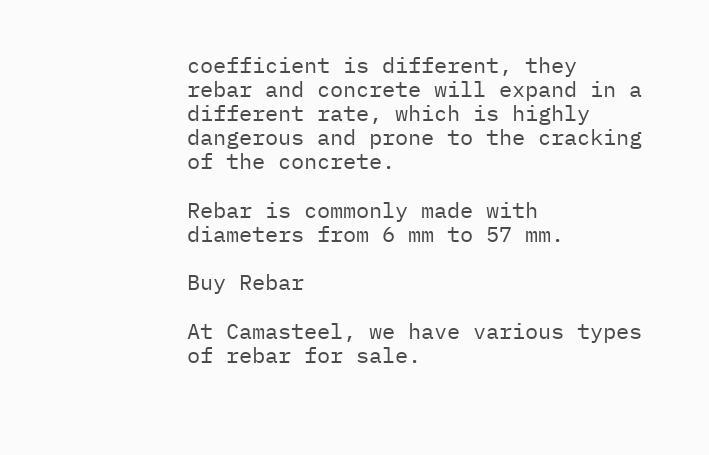coefficient is different, they rebar and concrete will expand in a different rate, which is highly dangerous and prone to the cracking of the concrete.

Rebar is commonly made with diameters from 6 mm to 57 mm.

Buy Rebar

At Camasteel, we have various types of rebar for sale.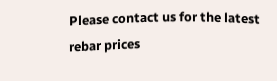Please contact us for the latest rebar prices